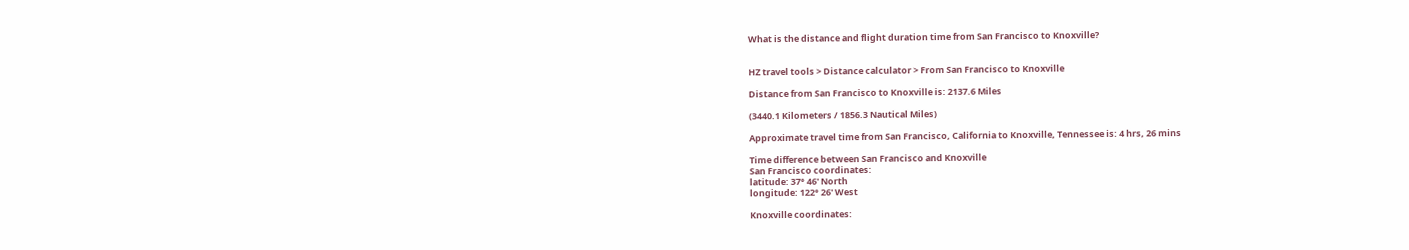What is the distance and flight duration time from San Francisco to Knoxville?


HZ travel tools > Distance calculator > From San Francisco to Knoxville

Distance from San Francisco to Knoxville is: 2137.6 Miles

(3440.1 Kilometers / 1856.3 Nautical Miles)

Approximate travel time from San Francisco, California to Knoxville, Tennessee is: 4 hrs, 26 mins

Time difference between San Francisco and Knoxville
San Francisco coordinates:
latitude: 37° 46' North
longitude: 122° 26' West

Knoxville coordinates: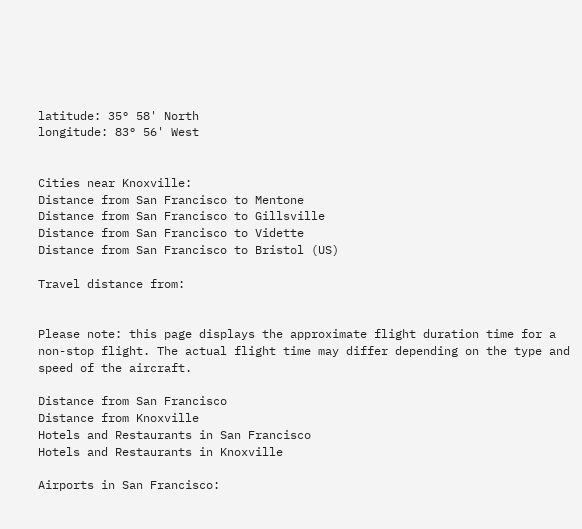latitude: 35° 58' North
longitude: 83° 56' West


Cities near Knoxville:
Distance from San Francisco to Mentone
Distance from San Francisco to Gillsville
Distance from San Francisco to Vidette
Distance from San Francisco to Bristol (US)

Travel distance from:


Please note: this page displays the approximate flight duration time for a non-stop flight. The actual flight time may differ depending on the type and speed of the aircraft.

Distance from San Francisco
Distance from Knoxville
Hotels and Restaurants in San Francisco
Hotels and Restaurants in Knoxville

Airports in San Francisco: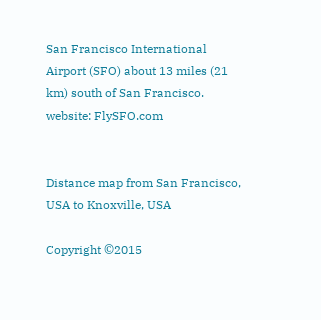San Francisco International Airport (SFO) about 13 miles (21 km) south of San Francisco.
website: FlySFO.com


Distance map from San Francisco, USA to Knoxville, USA

Copyright ©2015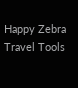Happy Zebra Travel Tools